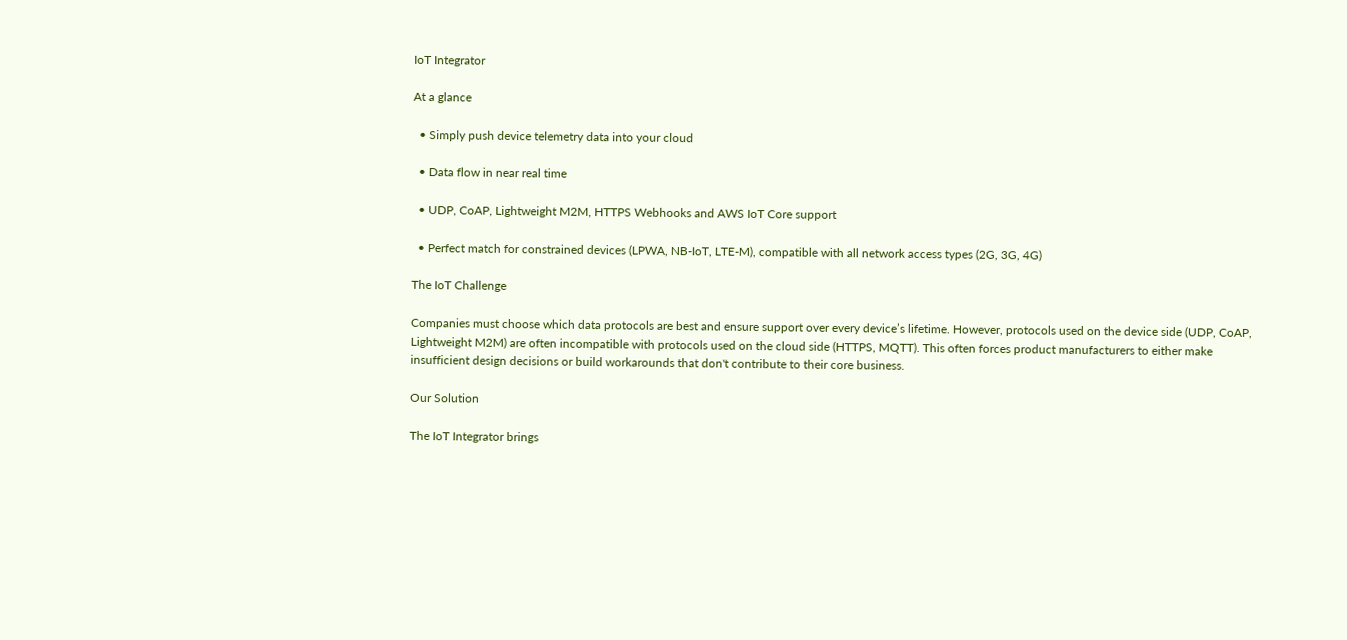IoT Integrator

At a glance

  • Simply push device telemetry data into your cloud

  • Data flow in near real time

  • UDP, CoAP, Lightweight M2M, HTTPS Webhooks and AWS IoT Core support

  • Perfect match for constrained devices (LPWA, NB-IoT, LTE-M), compatible with all network access types (2G, 3G, 4G)

The IoT Challenge

Companies must choose which data protocols are best and ensure support over every device’s lifetime. However, protocols used on the device side (UDP, CoAP, Lightweight M2M) are often incompatible with protocols used on the cloud side (HTTPS, MQTT). This often forces product manufacturers to either make insufficient design decisions or build workarounds that don't contribute to their core business.

Our Solution

The IoT Integrator brings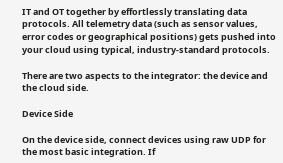IT and OT together by effortlessly translating data protocols. All telemetry data (such as sensor values, error codes or geographical positions) gets pushed into your cloud using typical, industry-standard protocols.

There are two aspects to the integrator: the device and the cloud side.

Device Side

On the device side, connect devices using raw UDP for the most basic integration. If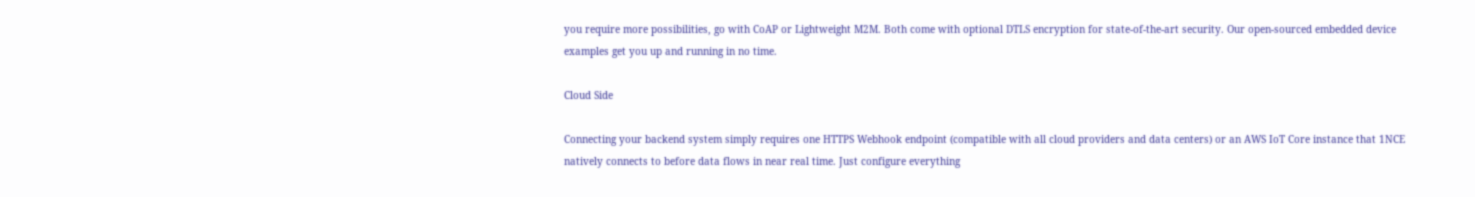you require more possibilities, go with CoAP or Lightweight M2M. Both come with optional DTLS encryption for state-of-the-art security. Our open-sourced embedded device examples get you up and running in no time.

Cloud Side

Connecting your backend system simply requires one HTTPS Webhook endpoint (compatible with all cloud providers and data centers) or an AWS IoT Core instance that 1NCE natively connects to before data flows in near real time. Just configure everything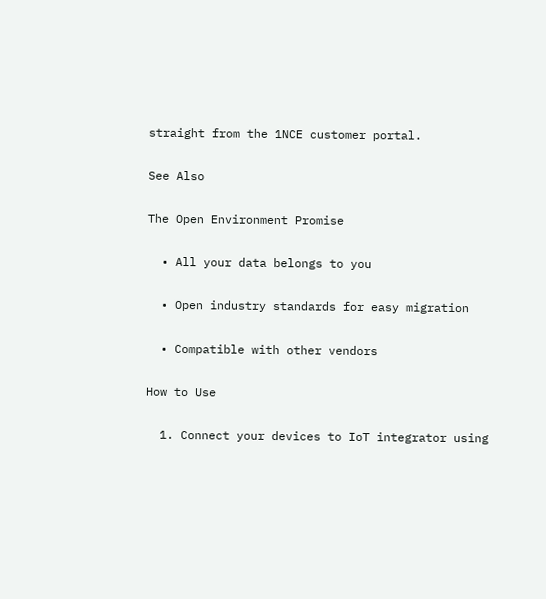straight from the 1NCE customer portal.

See Also

The Open Environment Promise

  • All your data belongs to you

  • Open industry standards for easy migration

  • Compatible with other vendors

How to Use

  1. Connect your devices to IoT integrator using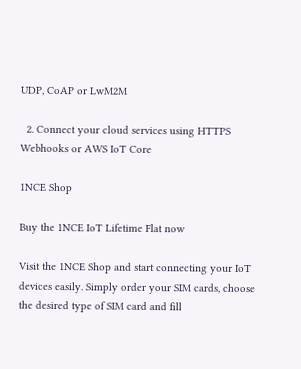UDP, CoAP or LwM2M

  2. Connect your cloud services using HTTPS Webhooks or AWS IoT Core

1NCE Shop

Buy the 1NCE IoT Lifetime Flat now

Visit the 1NCE Shop and start connecting your IoT devices easily. Simply order your SIM cards, choose the desired type of SIM card and fill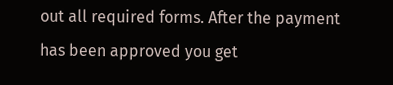out all required forms. After the payment has been approved you get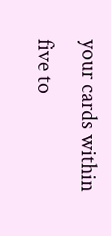your cards within five to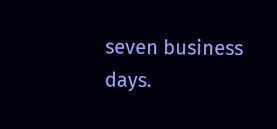seven business days.